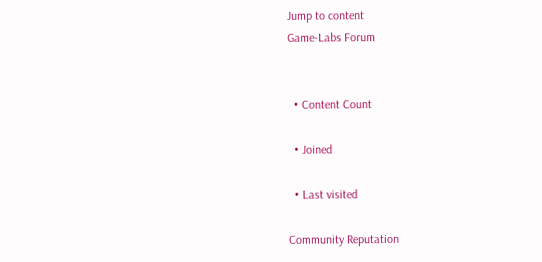Jump to content
Game-Labs Forum


  • Content Count

  • Joined

  • Last visited

Community Reputation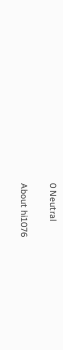0 Neutral

About hi1076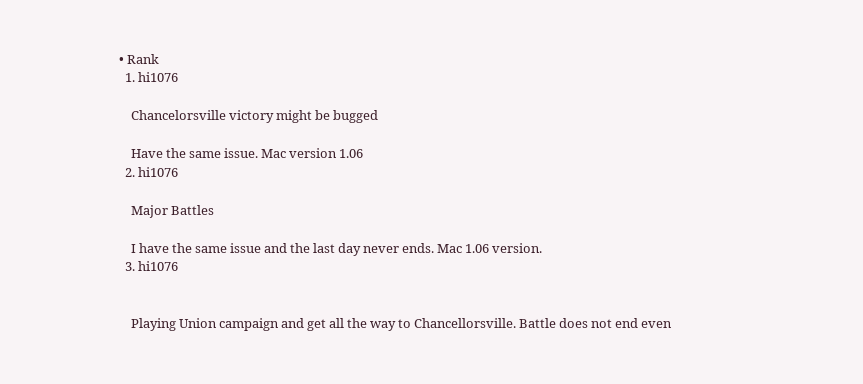• Rank
  1. hi1076

    Chancelorsville victory might be bugged

    Have the same issue. Mac version 1.06
  2. hi1076

    Major Battles

    I have the same issue and the last day never ends. Mac 1.06 version.
  3. hi1076


    Playing Union campaign and get all the way to Chancellorsville. Battle does not end even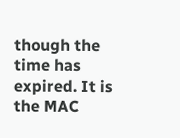though the time has expired. It is the MAC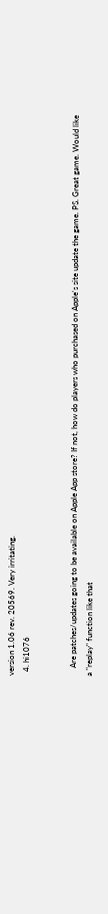version 1.06 rev. 20569. Very irritating.
  4. hi1076


    Are patches/updates going to be available on Apple App store? If not, how do players who purchased on Apple's site update the game. PS. Great game. Would like a "replay" function like that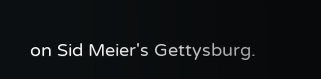on Sid Meier's Gettysburg.